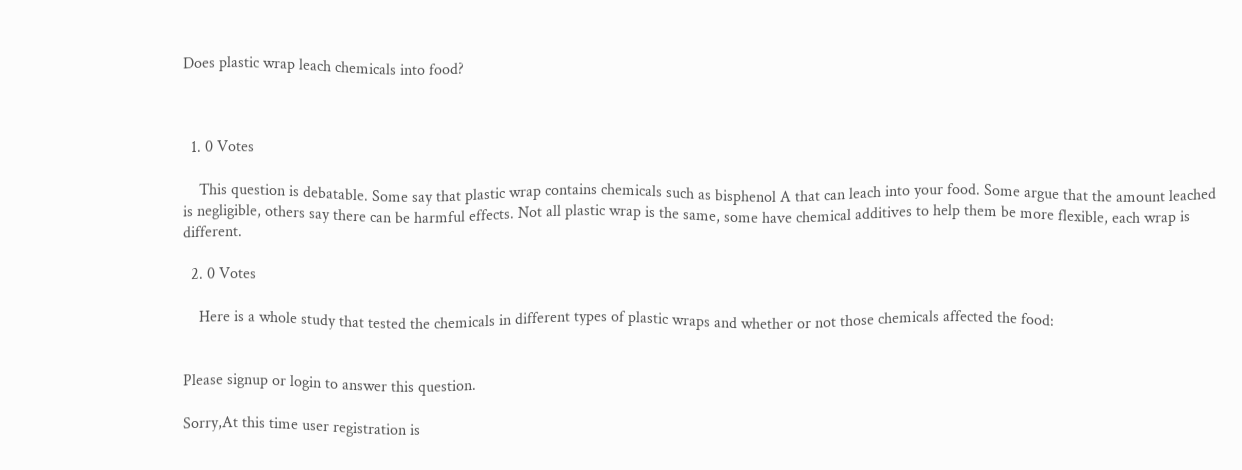Does plastic wrap leach chemicals into food?



  1. 0 Votes

    This question is debatable. Some say that plastic wrap contains chemicals such as bisphenol A that can leach into your food. Some argue that the amount leached is negligible, others say there can be harmful effects. Not all plastic wrap is the same, some have chemical additives to help them be more flexible, each wrap is different.

  2. 0 Votes

    Here is a whole study that tested the chemicals in different types of plastic wraps and whether or not those chemicals affected the food:


Please signup or login to answer this question.

Sorry,At this time user registration is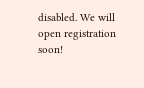disabled. We will open registration soon!